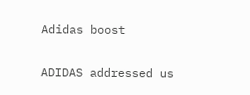Adidas boost

ADIDAS addressed us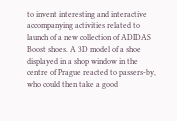to invent interesting and interactive accompanying activities related to launch of a new collection of ADIDAS Boost shoes. A 3D model of a shoe displayed in a shop window in the centre of Prague reacted to passers-by, who could then take a good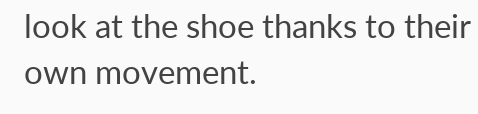look at the shoe thanks to their own movement.